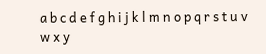a b c d e f g h i j k l m n o p q r s t u v w x y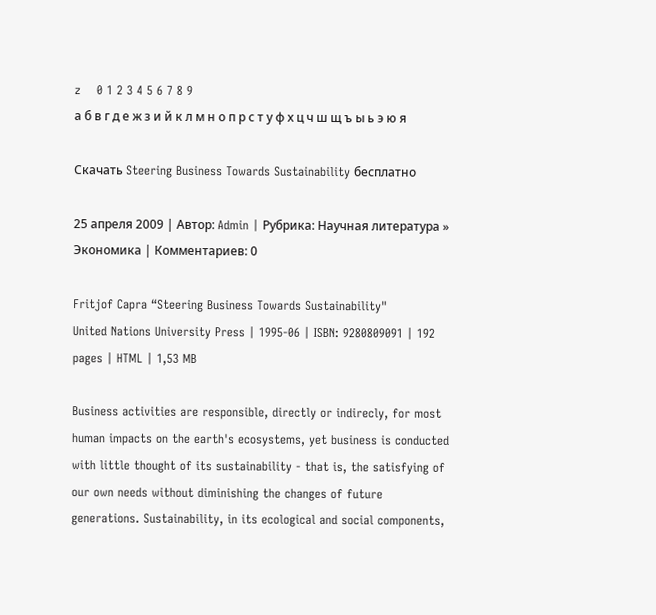z    0 1 2 3 4 5 6 7 8 9
а б в г д е ж з и й к л м н о п р с т у ф х ц ч ш щ ъ ы ь э ю я

Скачать Steering Business Towards Sustainability бесплатно

25 апреля 2009 | Автор: Admin | Рубрика: Научная литература » Экономика | Комментариев: 0

Fritjof Capra “Steering Business Towards Sustainability"
United Nations University Press | 1995-06 | ISBN: 9280809091 | 192 pages | HTML | 1,53 MB

Business activities are responsible, directly or indirecly, for most human impacts on the earth's ecosystems, yet business is conducted with little thought of its sustainability - that is, the satisfying of our own needs without diminishing the changes of future generations. Sustainability, in its ecological and social components,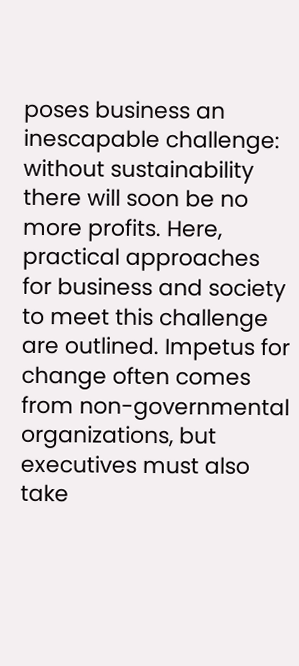poses business an inescapable challenge: without sustainability there will soon be no more profits. Here, practical approaches for business and society to meet this challenge are outlined. Impetus for change often comes from non-governmental organizations, but executives must also take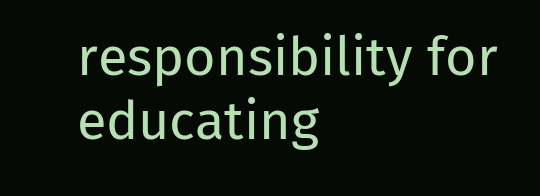responsibility for educating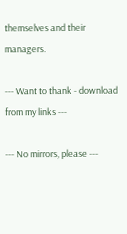themselves and their managers.

--- Want to thank - download from my links ---

--- No mirrors, please ---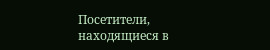Посетители, находящиеся в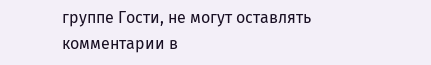группе Гости, не могут оставлять комментарии в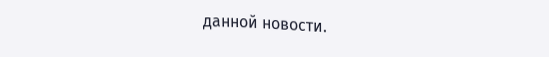данной новости.